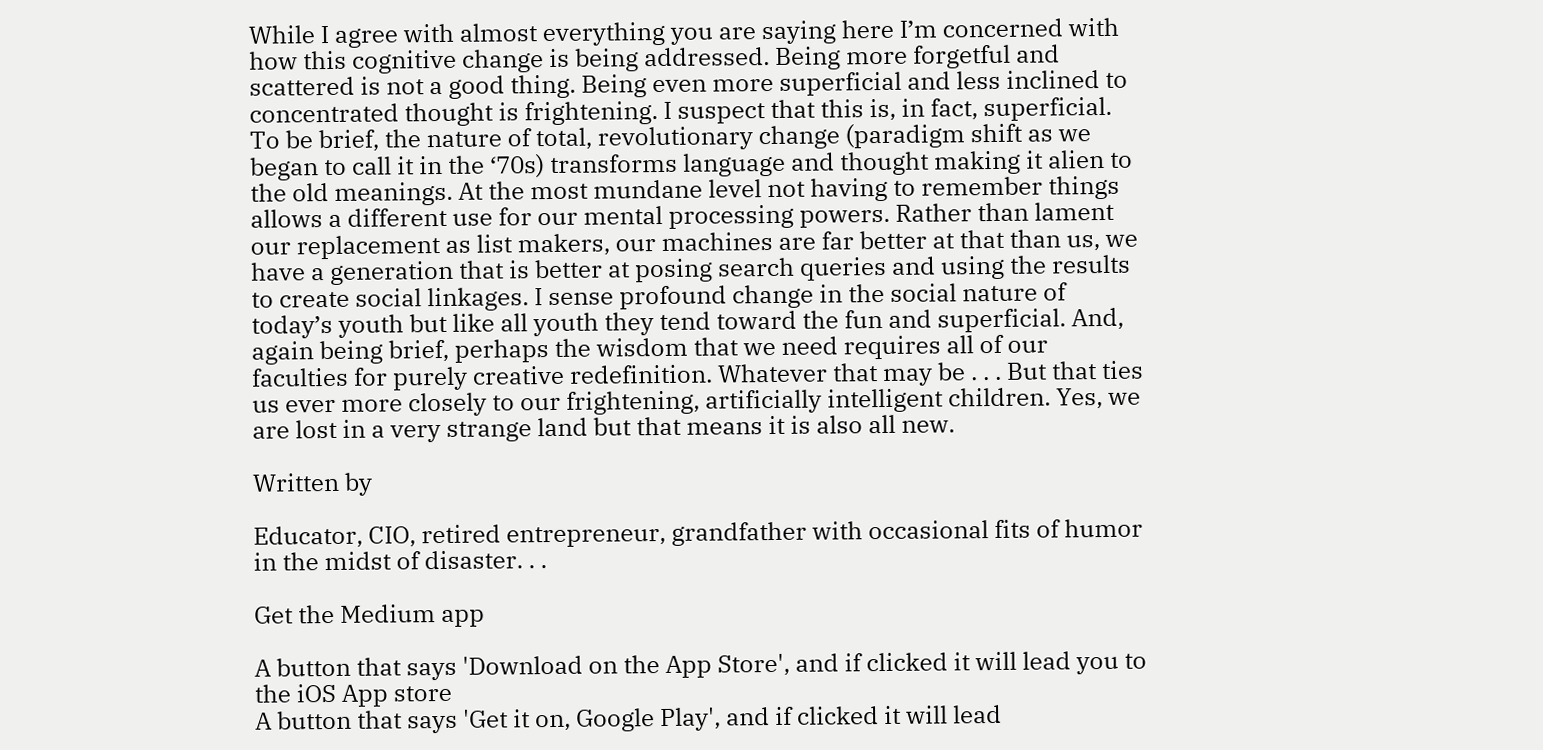While I agree with almost everything you are saying here I’m concerned with how this cognitive change is being addressed. Being more forgetful and scattered is not a good thing. Being even more superficial and less inclined to concentrated thought is frightening. I suspect that this is, in fact, superficial. To be brief, the nature of total, revolutionary change (paradigm shift as we began to call it in the ‘70s) transforms language and thought making it alien to the old meanings. At the most mundane level not having to remember things allows a different use for our mental processing powers. Rather than lament our replacement as list makers, our machines are far better at that than us, we have a generation that is better at posing search queries and using the results to create social linkages. I sense profound change in the social nature of today’s youth but like all youth they tend toward the fun and superficial. And, again being brief, perhaps the wisdom that we need requires all of our faculties for purely creative redefinition. Whatever that may be . . . But that ties us ever more closely to our frightening, artificially intelligent children. Yes, we are lost in a very strange land but that means it is also all new.

Written by

Educator, CIO, retired entrepreneur, grandfather with occasional fits of humor in the midst of disaster. . .

Get the Medium app

A button that says 'Download on the App Store', and if clicked it will lead you to the iOS App store
A button that says 'Get it on, Google Play', and if clicked it will lead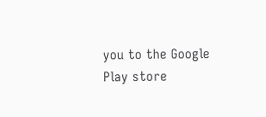you to the Google Play store